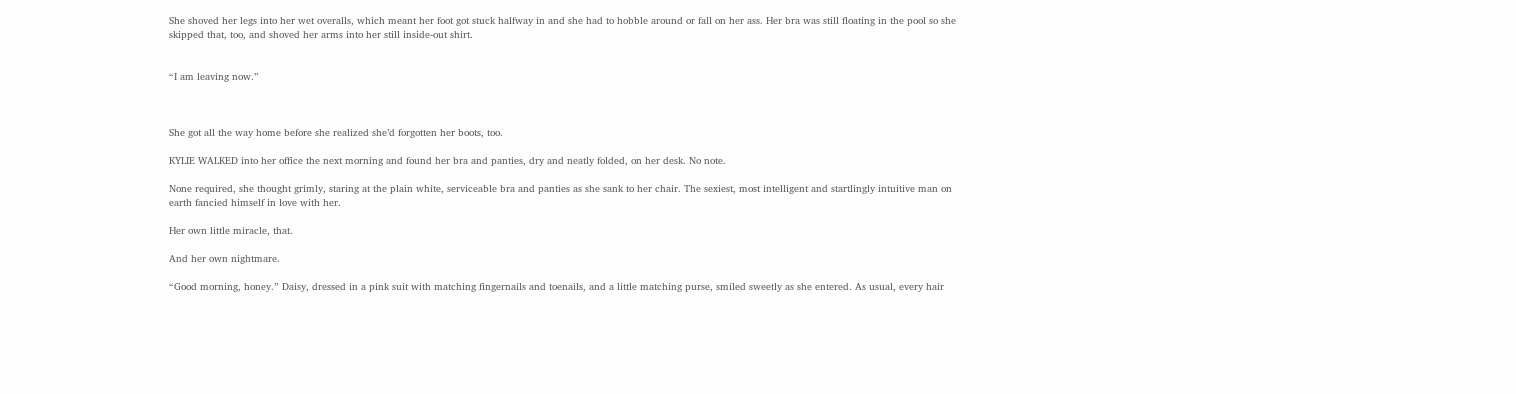She shoved her legs into her wet overalls, which meant her foot got stuck halfway in and she had to hobble around or fall on her ass. Her bra was still floating in the pool so she skipped that, too, and shoved her arms into her still inside-out shirt.


“I am leaving now.”



She got all the way home before she realized she’d forgotten her boots, too.

KYLIE WALKED into her office the next morning and found her bra and panties, dry and neatly folded, on her desk. No note.

None required, she thought grimly, staring at the plain white, serviceable bra and panties as she sank to her chair. The sexiest, most intelligent and startlingly intuitive man on earth fancied himself in love with her.

Her own little miracle, that.

And her own nightmare.

“Good morning, honey.” Daisy, dressed in a pink suit with matching fingernails and toenails, and a little matching purse, smiled sweetly as she entered. As usual, every hair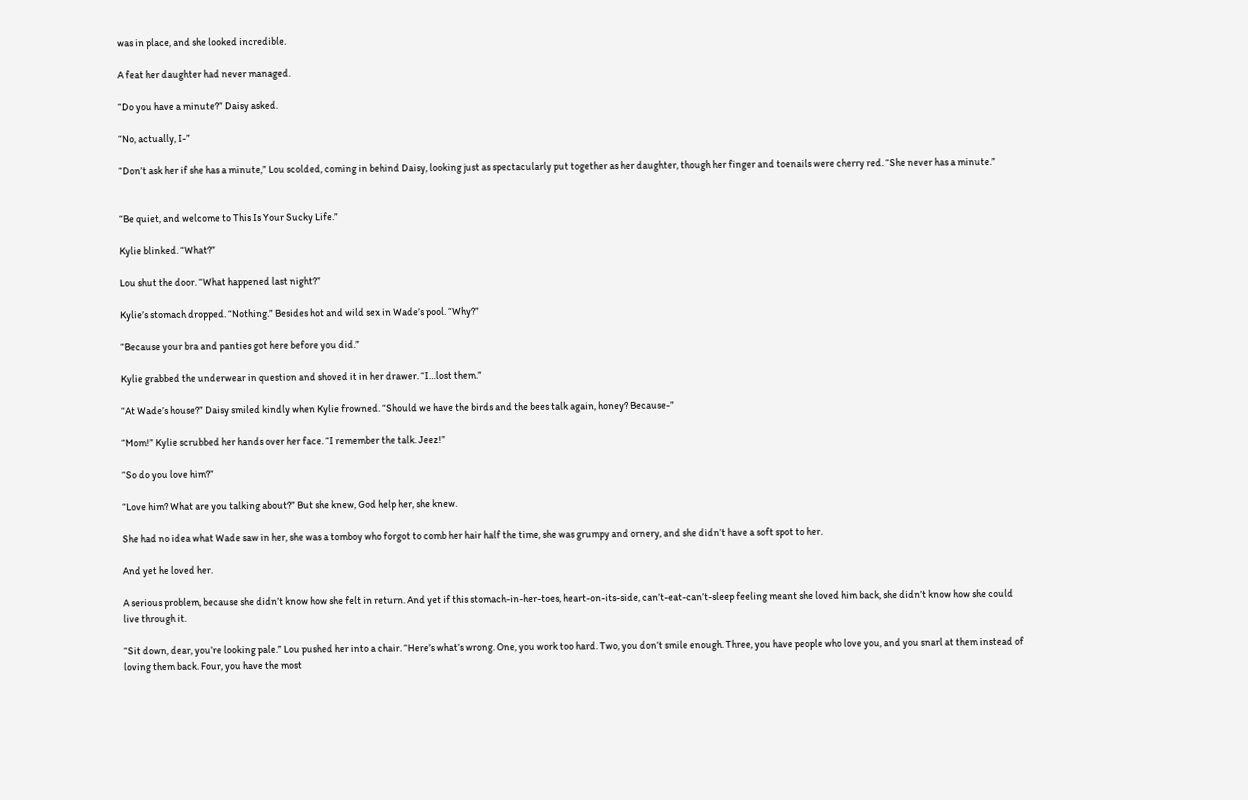was in place, and she looked incredible.

A feat her daughter had never managed.

“Do you have a minute?” Daisy asked.

“No, actually, I-”

“Don’t ask her if she has a minute,” Lou scolded, coming in behind Daisy, looking just as spectacularly put together as her daughter, though her finger and toenails were cherry red. “She never has a minute.”


“Be quiet, and welcome to This Is Your Sucky Life.”

Kylie blinked. “What?”

Lou shut the door. “What happened last night?”

Kylie’s stomach dropped. “Nothing.” Besides hot and wild sex in Wade’s pool. “Why?”

“Because your bra and panties got here before you did.”

Kylie grabbed the underwear in question and shoved it in her drawer. “I…lost them.”

“At Wade’s house?” Daisy smiled kindly when Kylie frowned. “Should we have the birds and the bees talk again, honey? Because-”

“Mom!” Kylie scrubbed her hands over her face. “I remember the talk. Jeez!”

“So do you love him?”

“Love him? What are you talking about?” But she knew, God help her, she knew.

She had no idea what Wade saw in her, she was a tomboy who forgot to comb her hair half the time, she was grumpy and ornery, and she didn’t have a soft spot to her.

And yet he loved her.

A serious problem, because she didn’t know how she felt in return. And yet if this stomach-in-her-toes, heart-on-its-side, can’t-eat-can’t-sleep feeling meant she loved him back, she didn’t know how she could live through it.

“Sit down, dear, you’re looking pale.” Lou pushed her into a chair. “Here’s what’s wrong. One, you work too hard. Two, you don’t smile enough. Three, you have people who love you, and you snarl at them instead of loving them back. Four, you have the most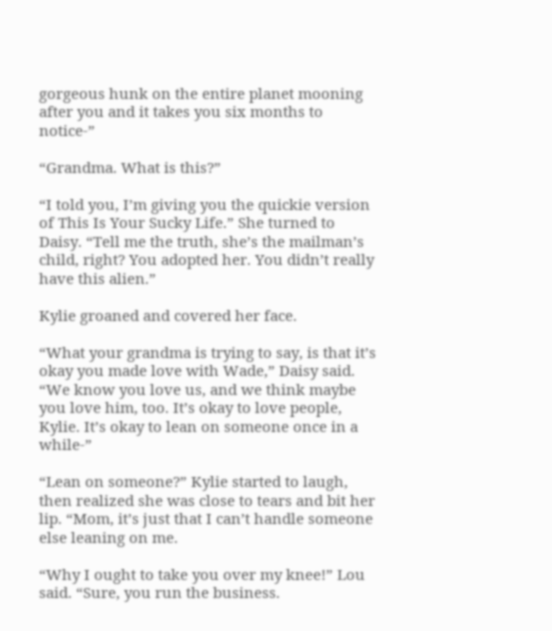gorgeous hunk on the entire planet mooning after you and it takes you six months to notice-”

“Grandma. What is this?”

“I told you, I’m giving you the quickie version of This Is Your Sucky Life.” She turned to Daisy. “Tell me the truth, she’s the mailman’s child, right? You adopted her. You didn’t really have this alien.”

Kylie groaned and covered her face.

“What your grandma is trying to say, is that it’s okay you made love with Wade,” Daisy said. “We know you love us, and we think maybe you love him, too. It’s okay to love people, Kylie. It’s okay to lean on someone once in a while-”

“Lean on someone?” Kylie started to laugh, then realized she was close to tears and bit her lip. “Mom, it’s just that I can’t handle someone else leaning on me.

“Why I ought to take you over my knee!” Lou said. “Sure, you run the business.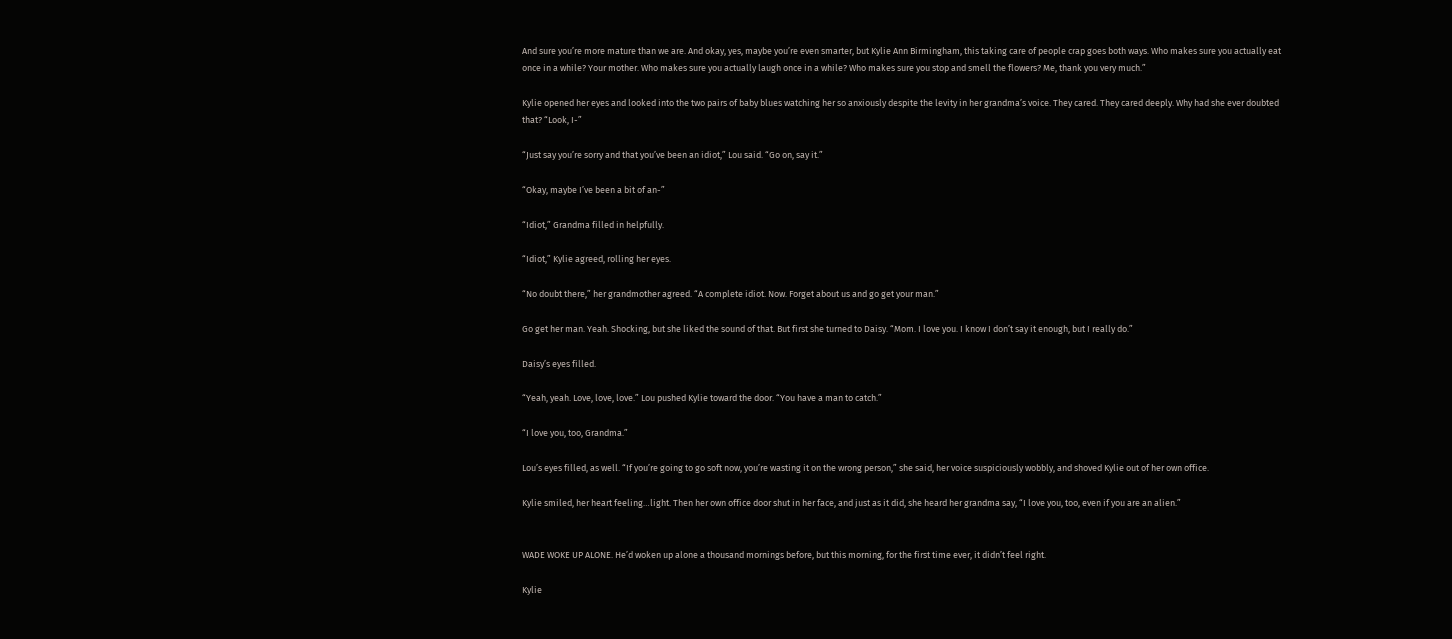And sure you’re more mature than we are. And okay, yes, maybe you’re even smarter, but Kylie Ann Birmingham, this taking care of people crap goes both ways. Who makes sure you actually eat once in a while? Your mother. Who makes sure you actually laugh once in a while? Who makes sure you stop and smell the flowers? Me, thank you very much.”

Kylie opened her eyes and looked into the two pairs of baby blues watching her so anxiously despite the levity in her grandma’s voice. They cared. They cared deeply. Why had she ever doubted that? “Look, I-”

“Just say you’re sorry and that you’ve been an idiot,” Lou said. “Go on, say it.”

“Okay, maybe I’ve been a bit of an-”

“Idiot,” Grandma filled in helpfully.

“Idiot,” Kylie agreed, rolling her eyes.

“No doubt there,” her grandmother agreed. “A complete idiot. Now. Forget about us and go get your man.”

Go get her man. Yeah. Shocking, but she liked the sound of that. But first she turned to Daisy. “Mom. I love you. I know I don’t say it enough, but I really do.”

Daisy’s eyes filled.

“Yeah, yeah. Love, love, love.” Lou pushed Kylie toward the door. “You have a man to catch.”

“I love you, too, Grandma.”

Lou’s eyes filled, as well. “If you’re going to go soft now, you’re wasting it on the wrong person,” she said, her voice suspiciously wobbly, and shoved Kylie out of her own office.

Kylie smiled, her heart feeling…light. Then her own office door shut in her face, and just as it did, she heard her grandma say, “I love you, too, even if you are an alien.”


WADE WOKE UP ALONE. He’d woken up alone a thousand mornings before, but this morning, for the first time ever, it didn’t feel right.

Kylie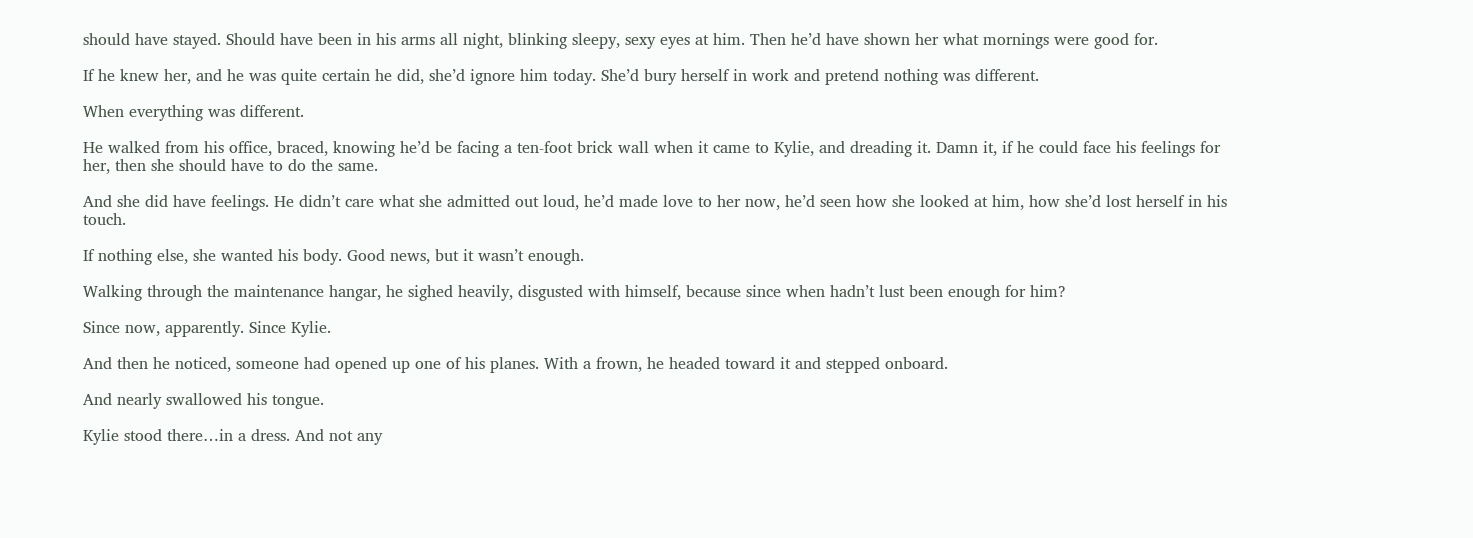should have stayed. Should have been in his arms all night, blinking sleepy, sexy eyes at him. Then he’d have shown her what mornings were good for.

If he knew her, and he was quite certain he did, she’d ignore him today. She’d bury herself in work and pretend nothing was different.

When everything was different.

He walked from his office, braced, knowing he’d be facing a ten-foot brick wall when it came to Kylie, and dreading it. Damn it, if he could face his feelings for her, then she should have to do the same.

And she did have feelings. He didn’t care what she admitted out loud, he’d made love to her now, he’d seen how she looked at him, how she’d lost herself in his touch.

If nothing else, she wanted his body. Good news, but it wasn’t enough.

Walking through the maintenance hangar, he sighed heavily, disgusted with himself, because since when hadn’t lust been enough for him?

Since now, apparently. Since Kylie.

And then he noticed, someone had opened up one of his planes. With a frown, he headed toward it and stepped onboard.

And nearly swallowed his tongue.

Kylie stood there…in a dress. And not any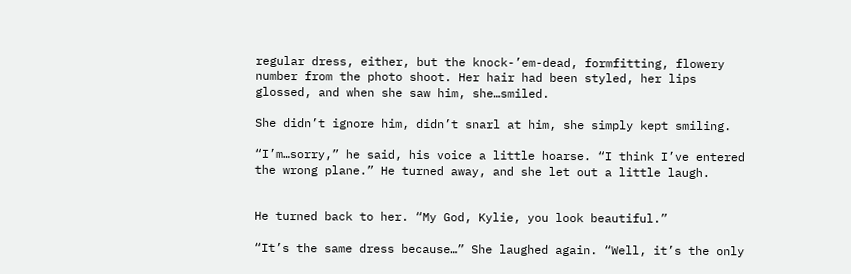regular dress, either, but the knock-’em-dead, formfitting, flowery number from the photo shoot. Her hair had been styled, her lips glossed, and when she saw him, she…smiled.

She didn’t ignore him, didn’t snarl at him, she simply kept smiling.

“I’m…sorry,” he said, his voice a little hoarse. “I think I’ve entered the wrong plane.” He turned away, and she let out a little laugh.


He turned back to her. “My God, Kylie, you look beautiful.”

“It’s the same dress because…” She laughed again. “Well, it’s the only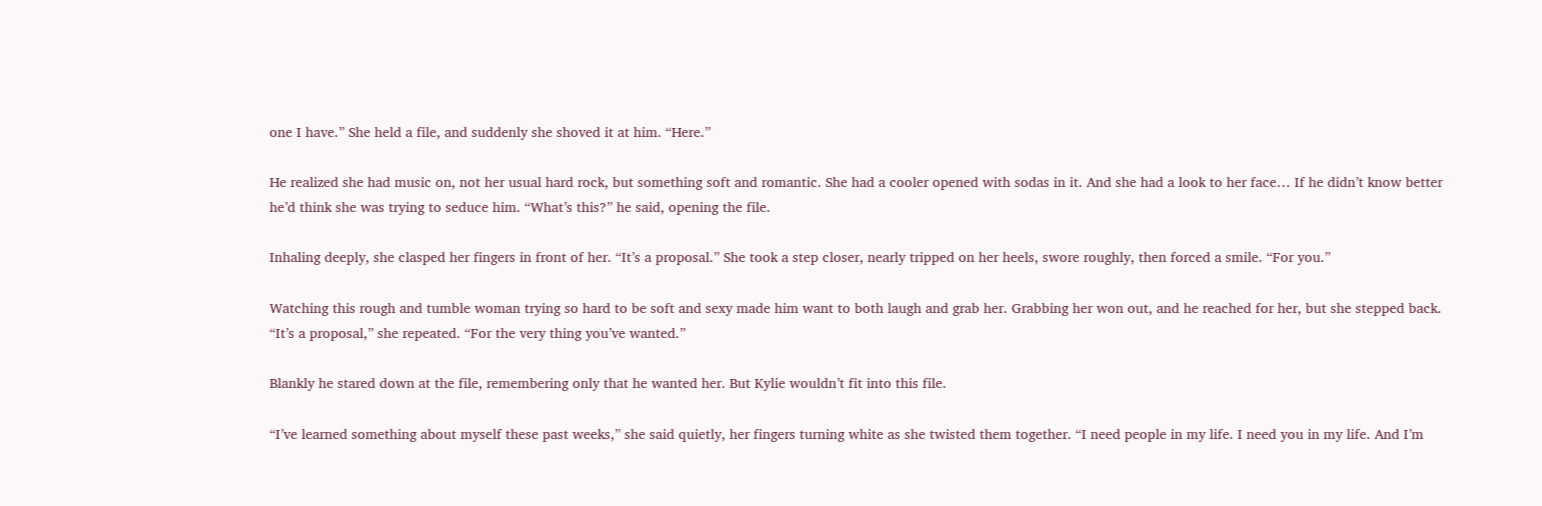one I have.” She held a file, and suddenly she shoved it at him. “Here.”

He realized she had music on, not her usual hard rock, but something soft and romantic. She had a cooler opened with sodas in it. And she had a look to her face… If he didn’t know better he’d think she was trying to seduce him. “What’s this?” he said, opening the file.

Inhaling deeply, she clasped her fingers in front of her. “It’s a proposal.” She took a step closer, nearly tripped on her heels, swore roughly, then forced a smile. “For you.”

Watching this rough and tumble woman trying so hard to be soft and sexy made him want to both laugh and grab her. Grabbing her won out, and he reached for her, but she stepped back. “It’s a proposal,” she repeated. “For the very thing you’ve wanted.”

Blankly he stared down at the file, remembering only that he wanted her. But Kylie wouldn’t fit into this file.

“I’ve learned something about myself these past weeks,” she said quietly, her fingers turning white as she twisted them together. “I need people in my life. I need you in my life. And I’m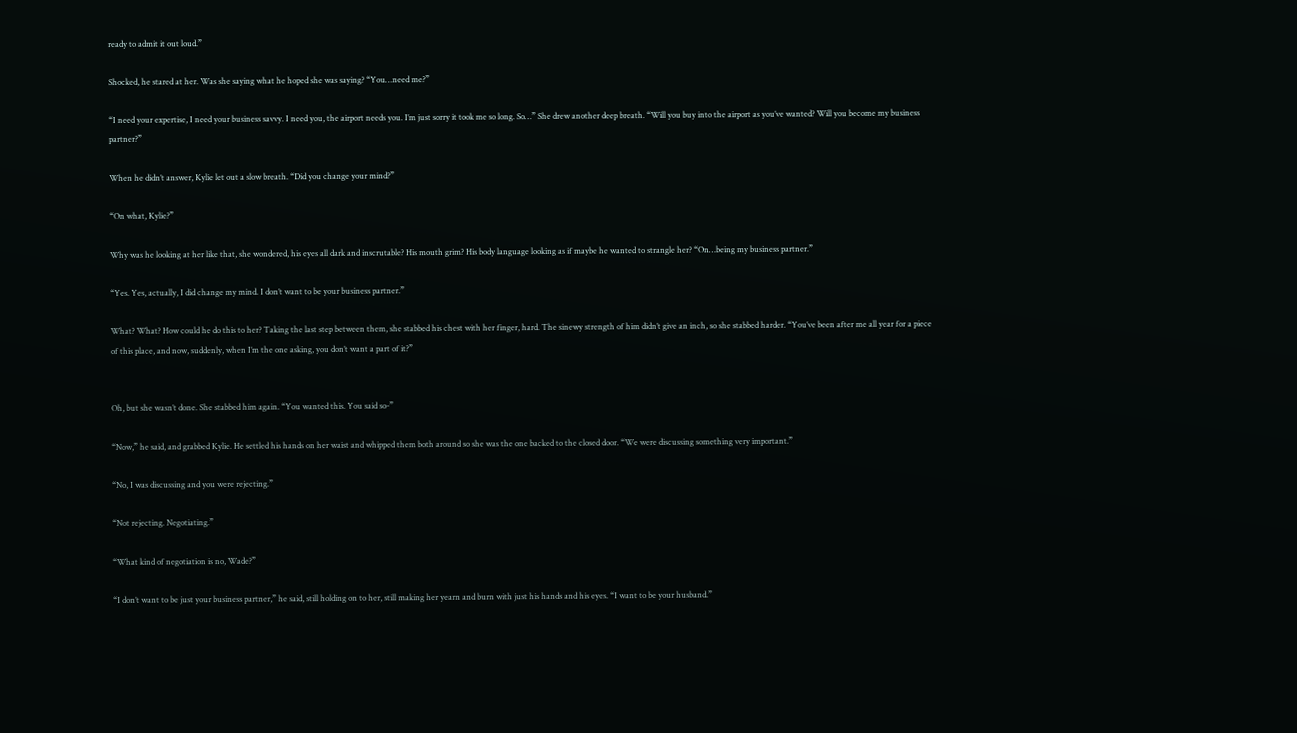ready to admit it out loud.”

Shocked, he stared at her. Was she saying what he hoped she was saying? “You…need me?”

“I need your expertise, I need your business savvy. I need you, the airport needs you. I’m just sorry it took me so long. So…” She drew another deep breath. “Will you buy into the airport as you’ve wanted? Will you become my business partner?”

When he didn’t answer, Kylie let out a slow breath. “Did you change your mind?”

“On what, Kylie?”

Why was he looking at her like that, she wondered, his eyes all dark and inscrutable? His mouth grim? His body language looking as if maybe he wanted to strangle her? “On…being my business partner.”

“Yes. Yes, actually, I did change my mind. I don’t want to be your business partner.”

What? What? How could he do this to her? Taking the last step between them, she stabbed his chest with her finger, hard. The sinewy strength of him didn’t give an inch, so she stabbed harder. “You’ve been after me all year for a piece of this place, and now, suddenly, when I’m the one asking, you don’t want a part of it?”


Oh, but she wasn’t done. She stabbed him again. “You wanted this. You said so-”

“Now,” he said, and grabbed Kylie. He settled his hands on her waist and whipped them both around so she was the one backed to the closed door. “We were discussing something very important.”

“No, I was discussing and you were rejecting.”

“Not rejecting. Negotiating.”

“What kind of negotiation is no, Wade?”

“I don’t want to be just your business partner,” he said, still holding on to her, still making her yearn and burn with just his hands and his eyes. “I want to be your husband.”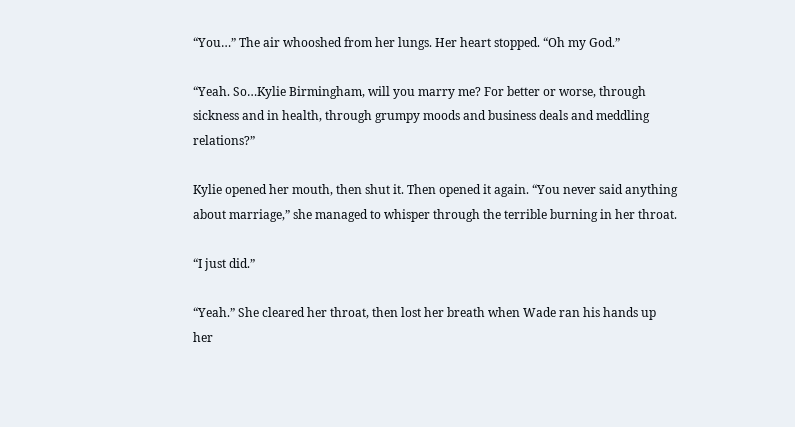“You…” The air whooshed from her lungs. Her heart stopped. “Oh my God.”

“Yeah. So…Kylie Birmingham, will you marry me? For better or worse, through sickness and in health, through grumpy moods and business deals and meddling relations?”

Kylie opened her mouth, then shut it. Then opened it again. “You never said anything about marriage,” she managed to whisper through the terrible burning in her throat.

“I just did.”

“Yeah.” She cleared her throat, then lost her breath when Wade ran his hands up her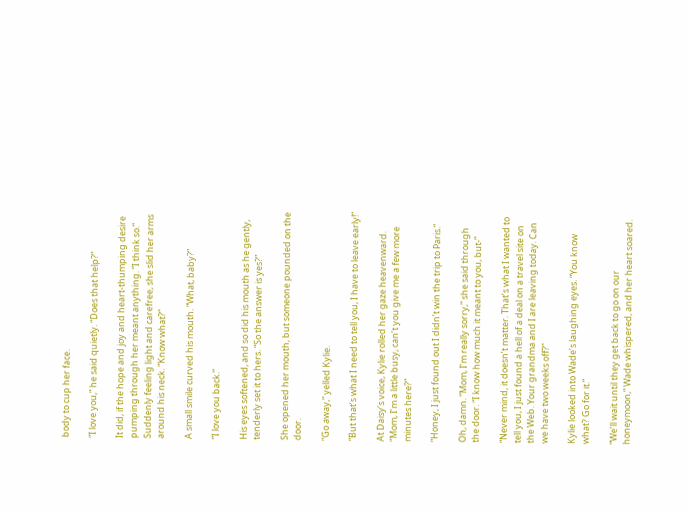body to cup her face.

“I love you,” he said quietly. “Does that help?”

It did, if the hope and joy and heart-thumping desire pumping through her meant anything. “I think so.” Suddenly feeling light and carefree, she slid her arms around his neck. “Know what?”

A small smile curved his mouth. “What, baby?”

“I love you back.”

His eyes softened, and so did his mouth as he gently, tenderly set it to hers. “So the answer is yes?”

She opened her mouth, but someone pounded on the door.

“Go away,” yelled Kylie.

“But that’s what I need to tell you, I have to leave early!”

At Daisy’s voice, Kylie rolled her gaze heavenward. “Mom, I’m a little busy, can’t you give me a few more minutes here?”

“Honey, I just found out I didn’t win the trip to Paris.”

Oh, damn. “Mom, I’m really sorry,” she said through the door. “I know how much it meant to you, but-”

“Never mind, it doesn’t matter. That’s what I wanted to tell you, I just found a hell of a deal on a travel site on the Web. Your grandma and I are leaving today. Can we have two weeks off?”

Kylie looked into Wade’s laughing eyes. “You know what? Go for it.”

“We’ll wait until they get back to go on our honeymoon,” Wade whispered, and her heart soared.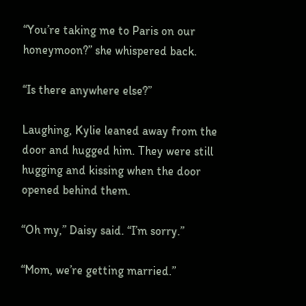“You’re taking me to Paris on our honeymoon?” she whispered back.

“Is there anywhere else?”

Laughing, Kylie leaned away from the door and hugged him. They were still hugging and kissing when the door opened behind them.

“Oh my,” Daisy said. “I’m sorry.”

“Mom, we’re getting married.”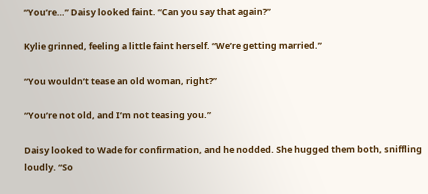“You’re…” Daisy looked faint. “Can you say that again?”

Kylie grinned, feeling a little faint herself. “We’re getting married.”

“You wouldn’t tease an old woman, right?”

“You’re not old, and I’m not teasing you.”

Daisy looked to Wade for confirmation, and he nodded. She hugged them both, sniffling loudly. “So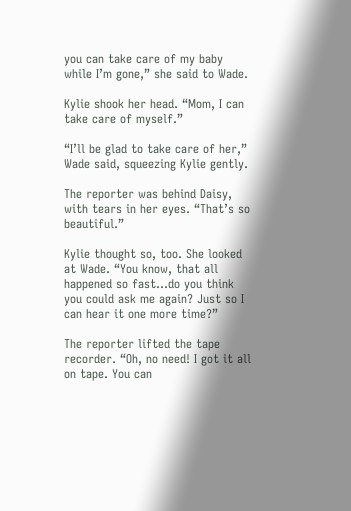you can take care of my baby while I’m gone,” she said to Wade.

Kylie shook her head. “Mom, I can take care of myself.”

“I’ll be glad to take care of her,” Wade said, squeezing Kylie gently.

The reporter was behind Daisy, with tears in her eyes. “That’s so beautiful.”

Kylie thought so, too. She looked at Wade. “You know, that all happened so fast…do you think you could ask me again? Just so I can hear it one more time?”

The reporter lifted the tape recorder. “Oh, no need! I got it all on tape. You can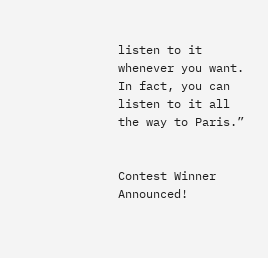listen to it whenever you want. In fact, you can listen to it all the way to Paris.”


Contest Winner Announced!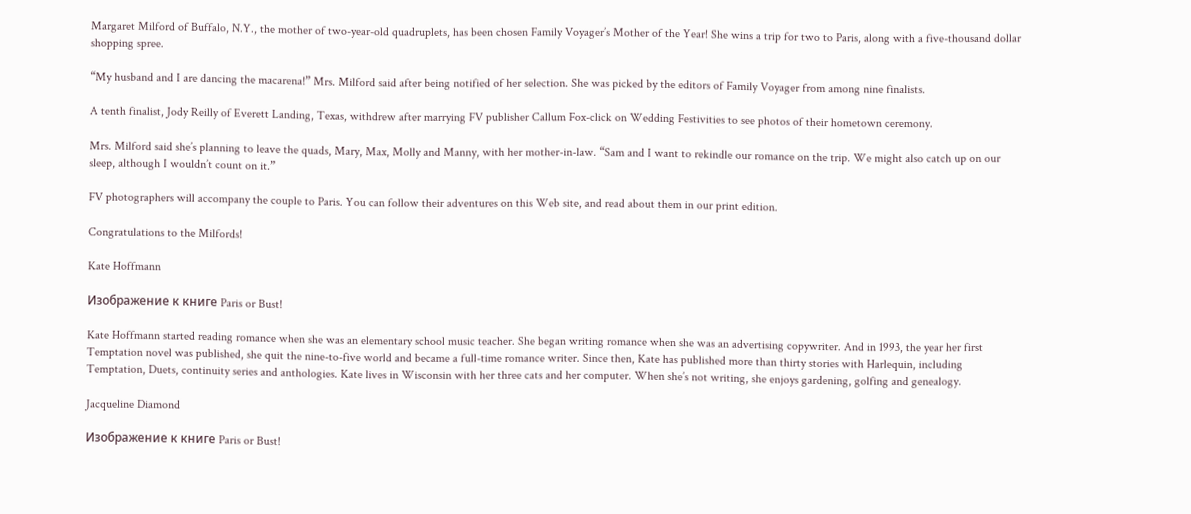Margaret Milford of Buffalo, N.Y., the mother of two-year-old quadruplets, has been chosen Family Voyager’s Mother of the Year! She wins a trip for two to Paris, along with a five-thousand dollar shopping spree.

“My husband and I are dancing the macarena!” Mrs. Milford said after being notified of her selection. She was picked by the editors of Family Voyager from among nine finalists.

A tenth finalist, Jody Reilly of Everett Landing, Texas, withdrew after marrying FV publisher Callum Fox-click on Wedding Festivities to see photos of their hometown ceremony.

Mrs. Milford said she’s planning to leave the quads, Mary, Max, Molly and Manny, with her mother-in-law. “Sam and I want to rekindle our romance on the trip. We might also catch up on our sleep, although I wouldn’t count on it.”

FV photographers will accompany the couple to Paris. You can follow their adventures on this Web site, and read about them in our print edition.

Congratulations to the Milfords!

Kate Hoffmann

Изображение к книге Paris or Bust!

Kate Hoffmann started reading romance when she was an elementary school music teacher. She began writing romance when she was an advertising copywriter. And in 1993, the year her first Temptation novel was published, she quit the nine-to-five world and became a full-time romance writer. Since then, Kate has published more than thirty stories with Harlequin, including Temptation, Duets, continuity series and anthologies. Kate lives in Wisconsin with her three cats and her computer. When she’s not writing, she enjoys gardening, golfing and genealogy.

Jacqueline Diamond

Изображение к книге Paris or Bust!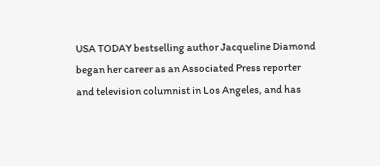USA TODAY bestselling author Jacqueline Diamond began her career as an Associated Press reporter and television columnist in Los Angeles, and has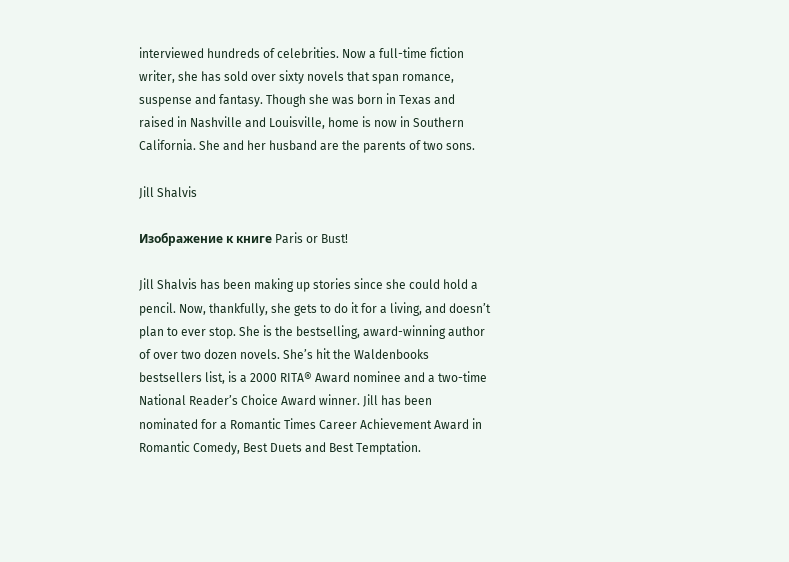interviewed hundreds of celebrities. Now a full-time fiction writer, she has sold over sixty novels that span romance, suspense and fantasy. Though she was born in Texas and raised in Nashville and Louisville, home is now in Southern California. She and her husband are the parents of two sons.

Jill Shalvis

Изображение к книге Paris or Bust!

Jill Shalvis has been making up stories since she could hold a pencil. Now, thankfully, she gets to do it for a living, and doesn’t plan to ever stop. She is the bestselling, award-winning author of over two dozen novels. She’s hit the Waldenbooks bestsellers list, is a 2000 RITA® Award nominee and a two-time National Reader’s Choice Award winner. Jill has been nominated for a Romantic Times Career Achievement Award in Romantic Comedy, Best Duets and Best Temptation.